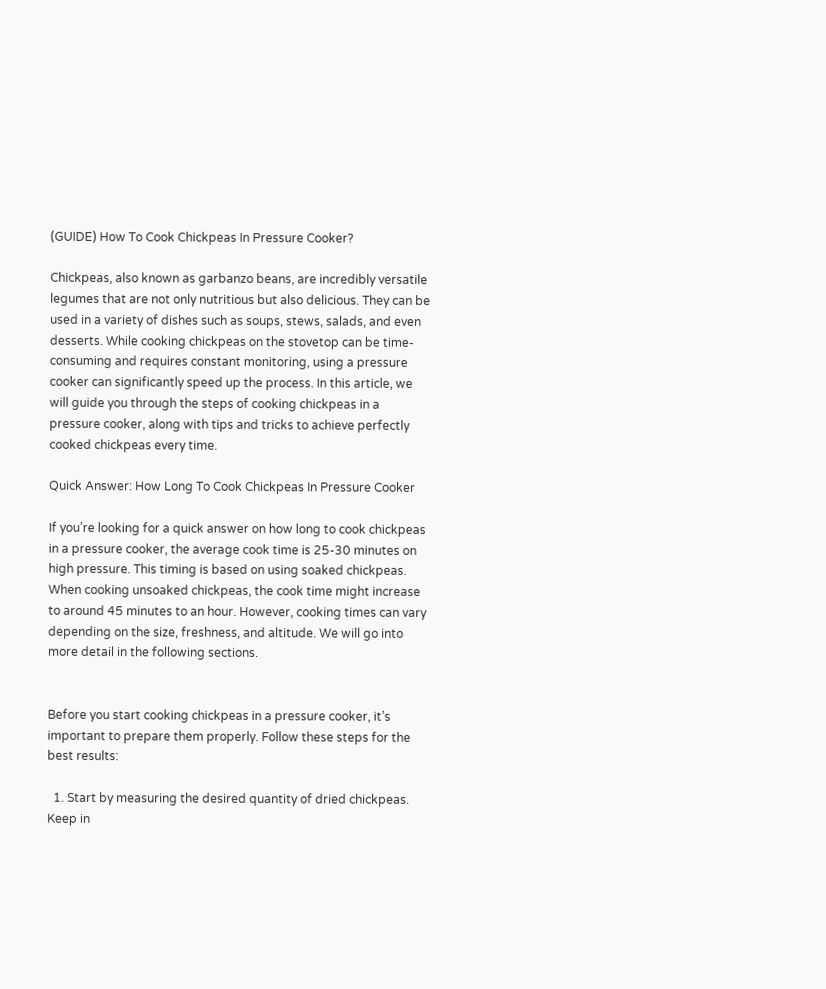(GUIDE) How To Cook Chickpeas In Pressure Cooker?

Chickpeas, also known as garbanzo beans, are incredibly versatile legumes that are not only nutritious but also delicious. They can be used in a variety of dishes such as soups, stews, salads, and even desserts. While cooking chickpeas on the stovetop can be time-consuming and requires constant monitoring, using a pressure cooker can significantly speed up the process. In this article, we will guide you through the steps of cooking chickpeas in a pressure cooker, along with tips and tricks to achieve perfectly cooked chickpeas every time.

Quick Answer: How Long To Cook Chickpeas In Pressure Cooker

If you’re looking for a quick answer on how long to cook chickpeas in a pressure cooker, the average cook time is 25-30 minutes on high pressure. This timing is based on using soaked chickpeas. When cooking unsoaked chickpeas, the cook time might increase to around 45 minutes to an hour. However, cooking times can vary depending on the size, freshness, and altitude. We will go into more detail in the following sections.


Before you start cooking chickpeas in a pressure cooker, it’s important to prepare them properly. Follow these steps for the best results:

  1. Start by measuring the desired quantity of dried chickpeas. Keep in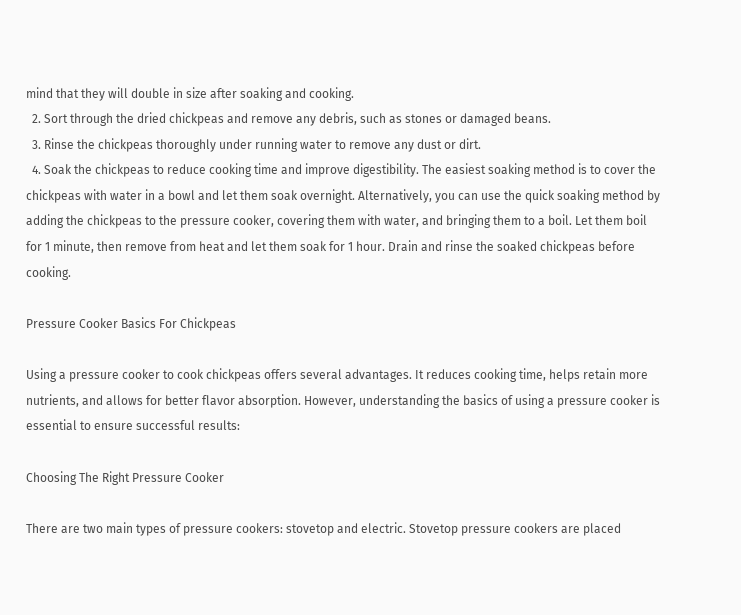mind that they will double in size after soaking and cooking.
  2. Sort through the dried chickpeas and remove any debris, such as stones or damaged beans.
  3. Rinse the chickpeas thoroughly under running water to remove any dust or dirt.
  4. Soak the chickpeas to reduce cooking time and improve digestibility. The easiest soaking method is to cover the chickpeas with water in a bowl and let them soak overnight. Alternatively, you can use the quick soaking method by adding the chickpeas to the pressure cooker, covering them with water, and bringing them to a boil. Let them boil for 1 minute, then remove from heat and let them soak for 1 hour. Drain and rinse the soaked chickpeas before cooking.

Pressure Cooker Basics For Chickpeas

Using a pressure cooker to cook chickpeas offers several advantages. It reduces cooking time, helps retain more nutrients, and allows for better flavor absorption. However, understanding the basics of using a pressure cooker is essential to ensure successful results:

Choosing The Right Pressure Cooker

There are two main types of pressure cookers: stovetop and electric. Stovetop pressure cookers are placed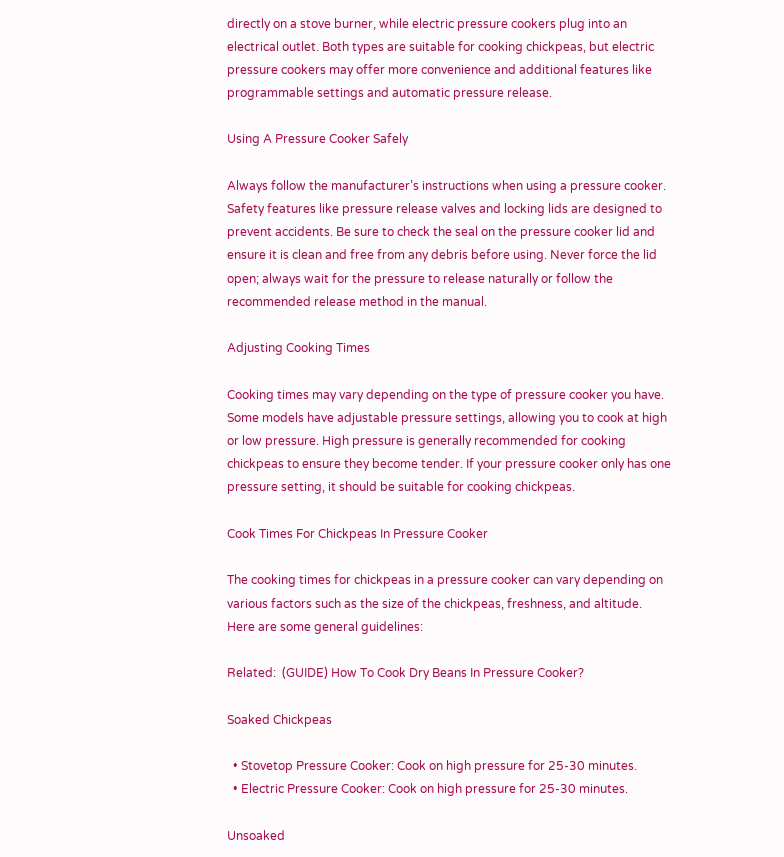directly on a stove burner, while electric pressure cookers plug into an electrical outlet. Both types are suitable for cooking chickpeas, but electric pressure cookers may offer more convenience and additional features like programmable settings and automatic pressure release.

Using A Pressure Cooker Safely

Always follow the manufacturer’s instructions when using a pressure cooker. Safety features like pressure release valves and locking lids are designed to prevent accidents. Be sure to check the seal on the pressure cooker lid and ensure it is clean and free from any debris before using. Never force the lid open; always wait for the pressure to release naturally or follow the recommended release method in the manual.

Adjusting Cooking Times

Cooking times may vary depending on the type of pressure cooker you have. Some models have adjustable pressure settings, allowing you to cook at high or low pressure. High pressure is generally recommended for cooking chickpeas to ensure they become tender. If your pressure cooker only has one pressure setting, it should be suitable for cooking chickpeas.

Cook Times For Chickpeas In Pressure Cooker

The cooking times for chickpeas in a pressure cooker can vary depending on various factors such as the size of the chickpeas, freshness, and altitude. Here are some general guidelines:

Related:  (GUIDE) How To Cook Dry Beans In Pressure Cooker?

Soaked Chickpeas

  • Stovetop Pressure Cooker: Cook on high pressure for 25-30 minutes.
  • Electric Pressure Cooker: Cook on high pressure for 25-30 minutes.

Unsoaked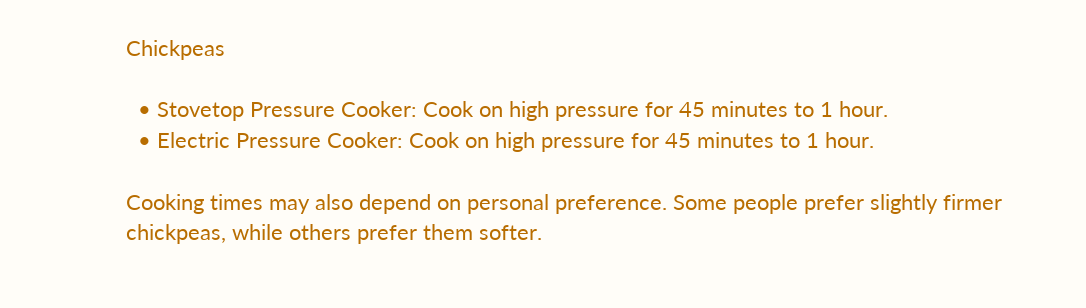Chickpeas

  • Stovetop Pressure Cooker: Cook on high pressure for 45 minutes to 1 hour.
  • Electric Pressure Cooker: Cook on high pressure for 45 minutes to 1 hour.

Cooking times may also depend on personal preference. Some people prefer slightly firmer chickpeas, while others prefer them softer.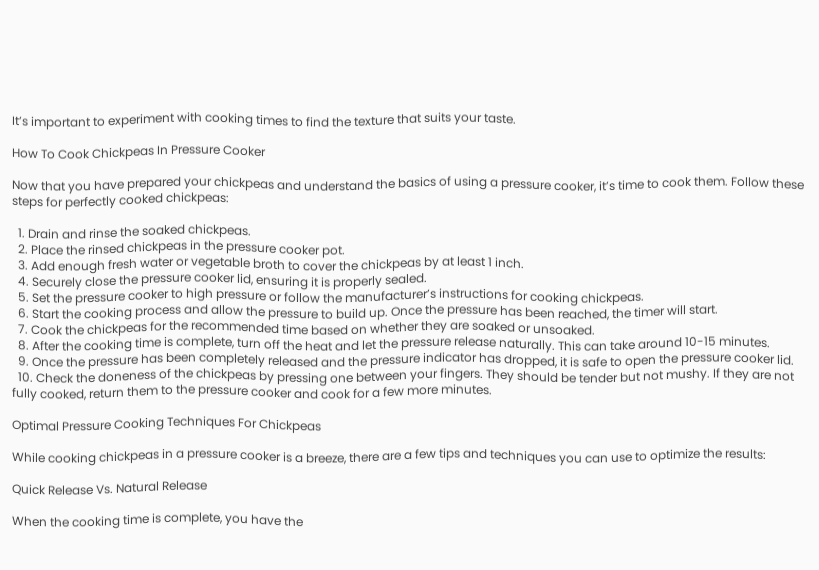It’s important to experiment with cooking times to find the texture that suits your taste.

How To Cook Chickpeas In Pressure Cooker

Now that you have prepared your chickpeas and understand the basics of using a pressure cooker, it’s time to cook them. Follow these steps for perfectly cooked chickpeas:

  1. Drain and rinse the soaked chickpeas.
  2. Place the rinsed chickpeas in the pressure cooker pot.
  3. Add enough fresh water or vegetable broth to cover the chickpeas by at least 1 inch.
  4. Securely close the pressure cooker lid, ensuring it is properly sealed.
  5. Set the pressure cooker to high pressure or follow the manufacturer’s instructions for cooking chickpeas.
  6. Start the cooking process and allow the pressure to build up. Once the pressure has been reached, the timer will start.
  7. Cook the chickpeas for the recommended time based on whether they are soaked or unsoaked.
  8. After the cooking time is complete, turn off the heat and let the pressure release naturally. This can take around 10-15 minutes.
  9. Once the pressure has been completely released and the pressure indicator has dropped, it is safe to open the pressure cooker lid.
  10. Check the doneness of the chickpeas by pressing one between your fingers. They should be tender but not mushy. If they are not fully cooked, return them to the pressure cooker and cook for a few more minutes.

Optimal Pressure Cooking Techniques For Chickpeas

While cooking chickpeas in a pressure cooker is a breeze, there are a few tips and techniques you can use to optimize the results:

Quick Release Vs. Natural Release

When the cooking time is complete, you have the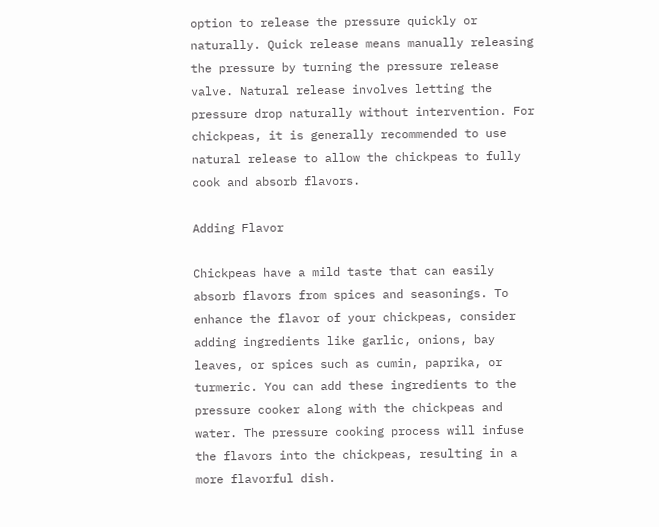option to release the pressure quickly or naturally. Quick release means manually releasing the pressure by turning the pressure release valve. Natural release involves letting the pressure drop naturally without intervention. For chickpeas, it is generally recommended to use natural release to allow the chickpeas to fully cook and absorb flavors.

Adding Flavor

Chickpeas have a mild taste that can easily absorb flavors from spices and seasonings. To enhance the flavor of your chickpeas, consider adding ingredients like garlic, onions, bay leaves, or spices such as cumin, paprika, or turmeric. You can add these ingredients to the pressure cooker along with the chickpeas and water. The pressure cooking process will infuse the flavors into the chickpeas, resulting in a more flavorful dish.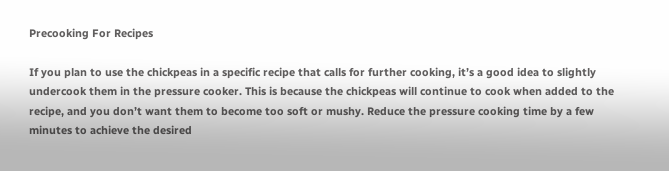Precooking For Recipes

If you plan to use the chickpeas in a specific recipe that calls for further cooking, it’s a good idea to slightly undercook them in the pressure cooker. This is because the chickpeas will continue to cook when added to the recipe, and you don’t want them to become too soft or mushy. Reduce the pressure cooking time by a few minutes to achieve the desired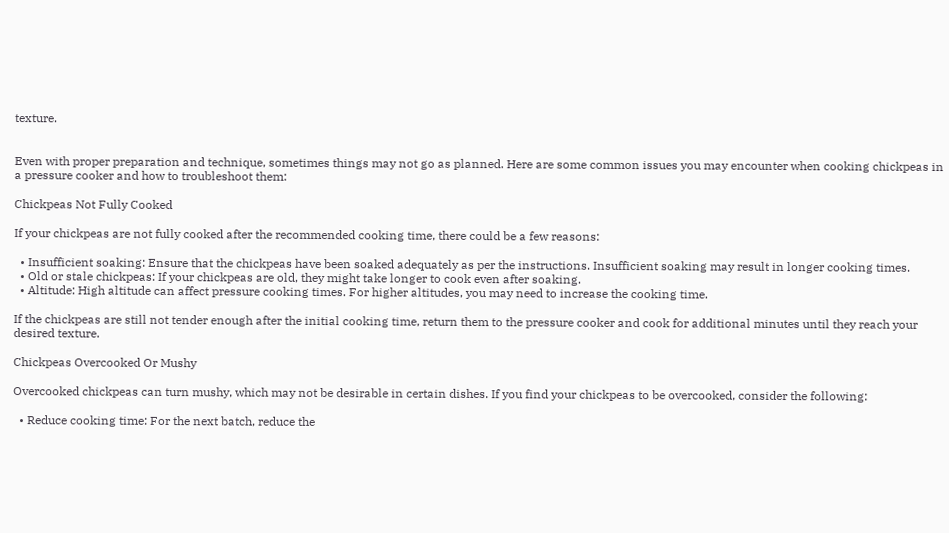texture.


Even with proper preparation and technique, sometimes things may not go as planned. Here are some common issues you may encounter when cooking chickpeas in a pressure cooker and how to troubleshoot them:

Chickpeas Not Fully Cooked

If your chickpeas are not fully cooked after the recommended cooking time, there could be a few reasons:

  • Insufficient soaking: Ensure that the chickpeas have been soaked adequately as per the instructions. Insufficient soaking may result in longer cooking times.
  • Old or stale chickpeas: If your chickpeas are old, they might take longer to cook even after soaking.
  • Altitude: High altitude can affect pressure cooking times. For higher altitudes, you may need to increase the cooking time.

If the chickpeas are still not tender enough after the initial cooking time, return them to the pressure cooker and cook for additional minutes until they reach your desired texture.

Chickpeas Overcooked Or Mushy

Overcooked chickpeas can turn mushy, which may not be desirable in certain dishes. If you find your chickpeas to be overcooked, consider the following:

  • Reduce cooking time: For the next batch, reduce the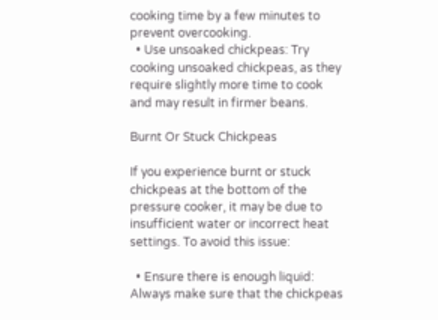cooking time by a few minutes to prevent overcooking.
  • Use unsoaked chickpeas: Try cooking unsoaked chickpeas, as they require slightly more time to cook and may result in firmer beans.

Burnt Or Stuck Chickpeas

If you experience burnt or stuck chickpeas at the bottom of the pressure cooker, it may be due to insufficient water or incorrect heat settings. To avoid this issue:

  • Ensure there is enough liquid: Always make sure that the chickpeas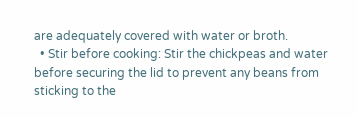are adequately covered with water or broth.
  • Stir before cooking: Stir the chickpeas and water before securing the lid to prevent any beans from sticking to the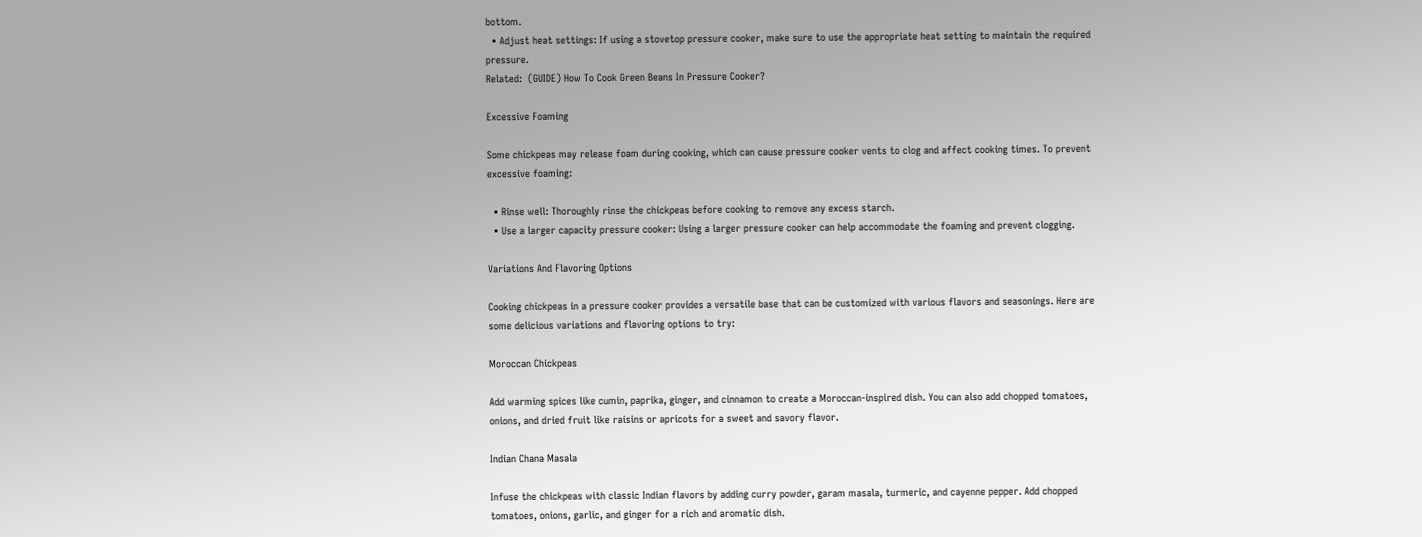bottom.
  • Adjust heat settings: If using a stovetop pressure cooker, make sure to use the appropriate heat setting to maintain the required pressure.
Related:  (GUIDE) How To Cook Green Beans In Pressure Cooker?

Excessive Foaming

Some chickpeas may release foam during cooking, which can cause pressure cooker vents to clog and affect cooking times. To prevent excessive foaming:

  • Rinse well: Thoroughly rinse the chickpeas before cooking to remove any excess starch.
  • Use a larger capacity pressure cooker: Using a larger pressure cooker can help accommodate the foaming and prevent clogging.

Variations And Flavoring Options

Cooking chickpeas in a pressure cooker provides a versatile base that can be customized with various flavors and seasonings. Here are some delicious variations and flavoring options to try:

Moroccan Chickpeas

Add warming spices like cumin, paprika, ginger, and cinnamon to create a Moroccan-inspired dish. You can also add chopped tomatoes, onions, and dried fruit like raisins or apricots for a sweet and savory flavor.

Indian Chana Masala

Infuse the chickpeas with classic Indian flavors by adding curry powder, garam masala, turmeric, and cayenne pepper. Add chopped tomatoes, onions, garlic, and ginger for a rich and aromatic dish.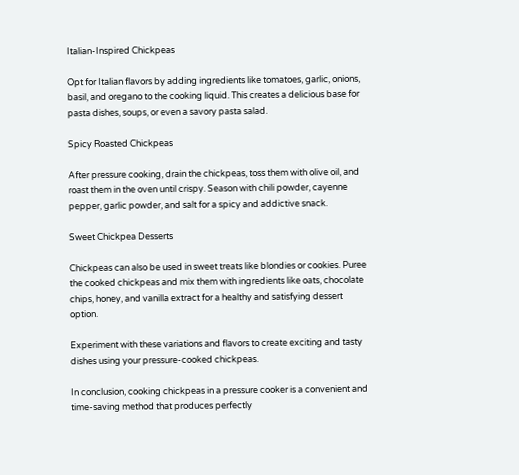Italian-Inspired Chickpeas

Opt for Italian flavors by adding ingredients like tomatoes, garlic, onions, basil, and oregano to the cooking liquid. This creates a delicious base for pasta dishes, soups, or even a savory pasta salad.

Spicy Roasted Chickpeas

After pressure cooking, drain the chickpeas, toss them with olive oil, and roast them in the oven until crispy. Season with chili powder, cayenne pepper, garlic powder, and salt for a spicy and addictive snack.

Sweet Chickpea Desserts

Chickpeas can also be used in sweet treats like blondies or cookies. Puree the cooked chickpeas and mix them with ingredients like oats, chocolate chips, honey, and vanilla extract for a healthy and satisfying dessert option.

Experiment with these variations and flavors to create exciting and tasty dishes using your pressure-cooked chickpeas.

In conclusion, cooking chickpeas in a pressure cooker is a convenient and time-saving method that produces perfectly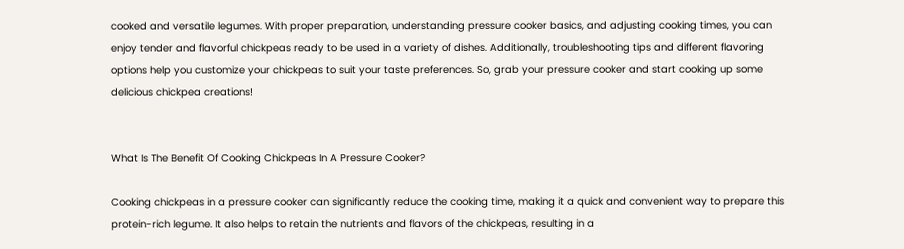cooked and versatile legumes. With proper preparation, understanding pressure cooker basics, and adjusting cooking times, you can enjoy tender and flavorful chickpeas ready to be used in a variety of dishes. Additionally, troubleshooting tips and different flavoring options help you customize your chickpeas to suit your taste preferences. So, grab your pressure cooker and start cooking up some delicious chickpea creations!


What Is The Benefit Of Cooking Chickpeas In A Pressure Cooker?

Cooking chickpeas in a pressure cooker can significantly reduce the cooking time, making it a quick and convenient way to prepare this protein-rich legume. It also helps to retain the nutrients and flavors of the chickpeas, resulting in a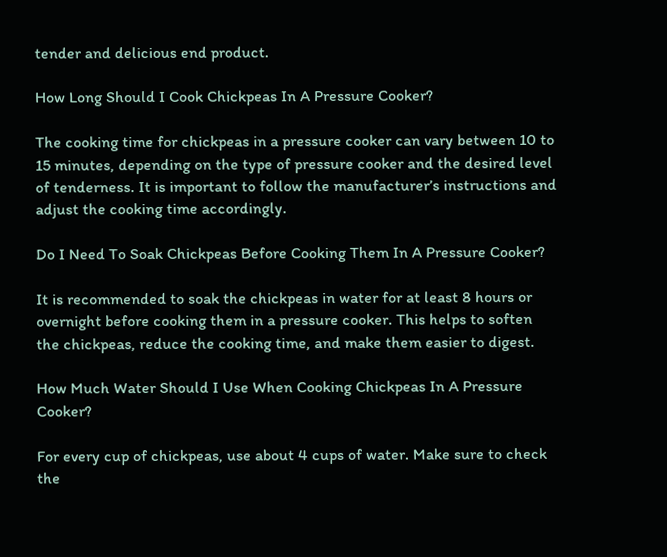tender and delicious end product.

How Long Should I Cook Chickpeas In A Pressure Cooker?

The cooking time for chickpeas in a pressure cooker can vary between 10 to 15 minutes, depending on the type of pressure cooker and the desired level of tenderness. It is important to follow the manufacturer’s instructions and adjust the cooking time accordingly.

Do I Need To Soak Chickpeas Before Cooking Them In A Pressure Cooker?

It is recommended to soak the chickpeas in water for at least 8 hours or overnight before cooking them in a pressure cooker. This helps to soften the chickpeas, reduce the cooking time, and make them easier to digest.

How Much Water Should I Use When Cooking Chickpeas In A Pressure Cooker?

For every cup of chickpeas, use about 4 cups of water. Make sure to check the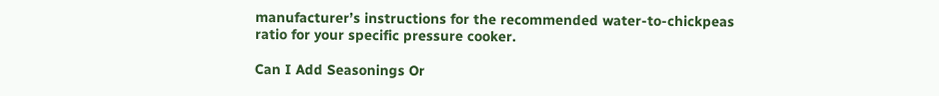manufacturer’s instructions for the recommended water-to-chickpeas ratio for your specific pressure cooker.

Can I Add Seasonings Or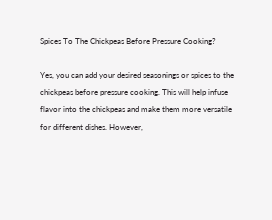Spices To The Chickpeas Before Pressure Cooking?

Yes, you can add your desired seasonings or spices to the chickpeas before pressure cooking. This will help infuse flavor into the chickpeas and make them more versatile for different dishes. However,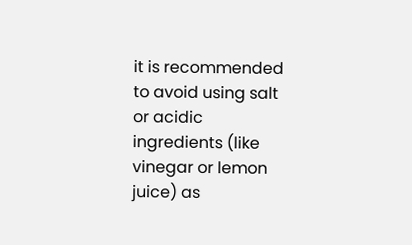it is recommended to avoid using salt or acidic ingredients (like vinegar or lemon juice) as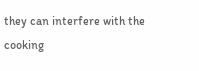they can interfere with the cooking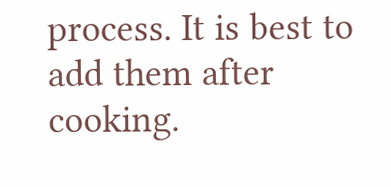process. It is best to add them after cooking.